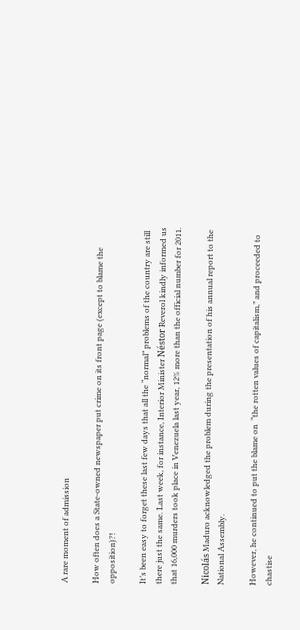A rare moment of admission

How often does a State-owned newspaper put crime on its front page (except to blame the opposition)?!

It’s been easy to forget these last few days that all the “normal” problems of the country are still there just the same. Last week, for instance, Interior Minister Néstor Reverol kindly informed us that 16,000 murders took place in Venezuela last year, 12% more than the official number for 2011.

Nicolás Maduro acknowledged the problem during the presentation of his annual report to the National Assembly.

However, he continued to put the blame on  “the rotten values of capitalism,” and proceeded to chastise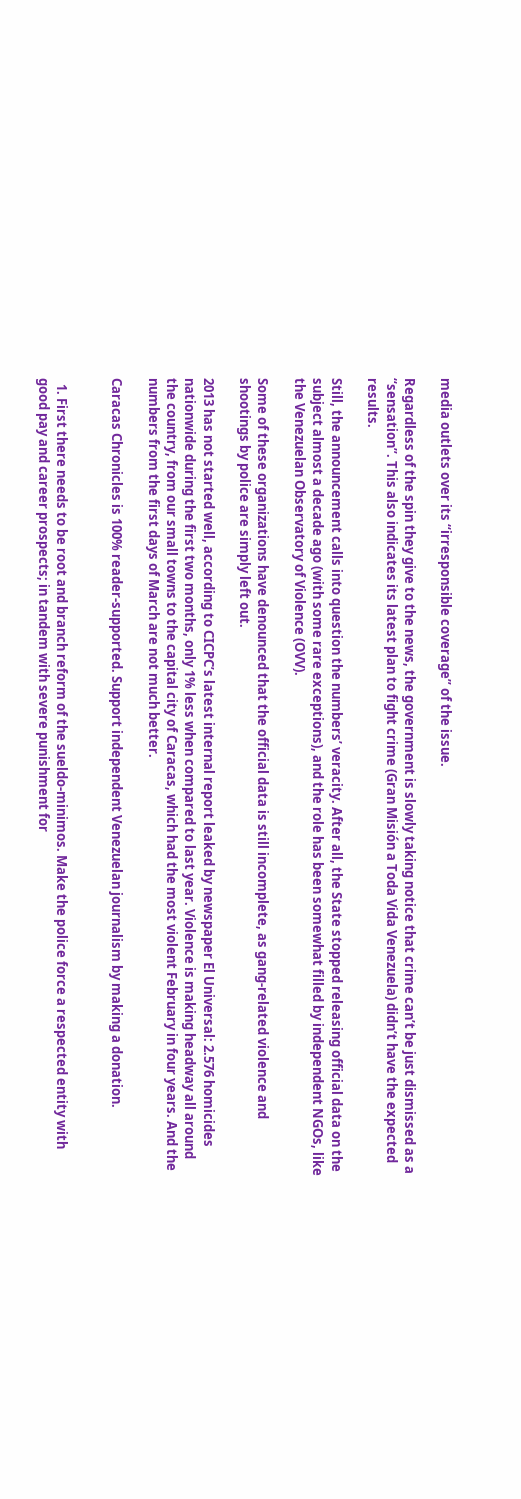media outlets over its “irresponsible coverage” of the issue.

Regardless of the spin they give to the news, the government is slowly taking notice that crime can’t be just dismissed as a “sensation”. This also indicates its latest plan to fight crime (Gran Misión a Toda Vida Venezuela) didn’t have the expected results.

Still, the announcement calls into question the numbers’ veracity. After all, the State stopped releasing official data on the subject almost a decade ago (with some rare exceptions), and the role has been somewhat filled by independent NGOs, like the Venezuelan Observatory of Violence (OVV).

Some of these organizations have denounced that the official data is still incomplete, as gang-related violence and shootings by police are simply left out.

2013 has not started well, according to CICPC’s latest internal report leaked by newspaper El Universal: 2.576 homicides nationwide during the first two months, only 1% less when compared to last year. Violence is making headway all around the country, from our small towns to the capital city of Caracas, which had the most violent February in four years. And the numbers from the first days of March are not much better.

Caracas Chronicles is 100% reader-supported. Support independent Venezuelan journalism by making a donation.


  1. First there needs to be root and branch reform of the sueldo-minimos. Make the police force a respected entity with good pay and career prospects; in tandem with severe punishment for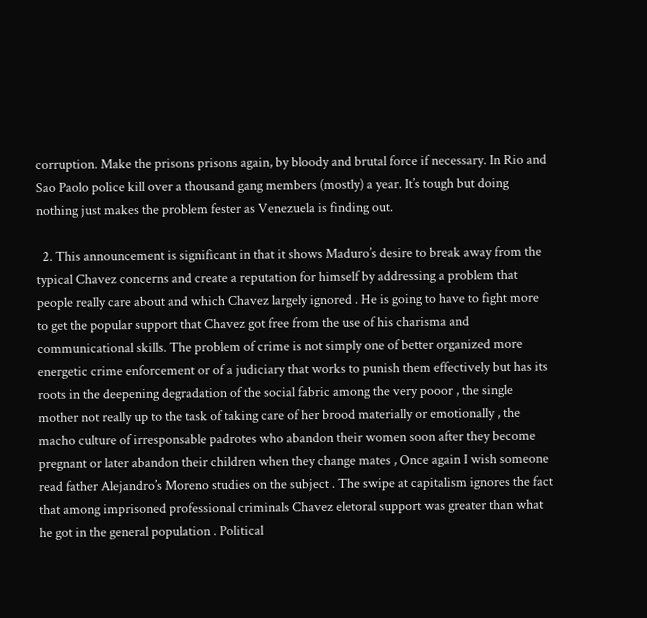corruption. Make the prisons prisons again, by bloody and brutal force if necessary. In Rio and Sao Paolo police kill over a thousand gang members (mostly) a year. It’s tough but doing nothing just makes the problem fester as Venezuela is finding out.

  2. This announcement is significant in that it shows Maduro’s desire to break away from the typical Chavez concerns and create a reputation for himself by addressing a problem that people really care about and which Chavez largely ignored . He is going to have to fight more to get the popular support that Chavez got free from the use of his charisma and communicational skills. The problem of crime is not simply one of better organized more energetic crime enforcement or of a judiciary that works to punish them effectively but has its roots in the deepening degradation of the social fabric among the very pooor , the single mother not really up to the task of taking care of her brood materially or emotionally , the macho culture of irresponsable padrotes who abandon their women soon after they become pregnant or later abandon their children when they change mates , Once again I wish someone read father Alejandro’s Moreno studies on the subject . The swipe at capitalism ignores the fact that among imprisoned professional criminals Chavez eletoral support was greater than what he got in the general population . Political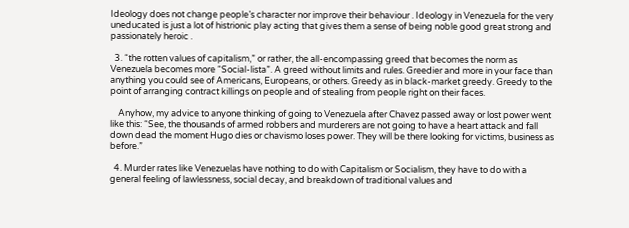Ideology does not change people’s character nor improve their behaviour . Ideology in Venezuela for the very uneducated is just a lot of histrionic play acting that gives them a sense of being noble good great strong and passionately heroic .

  3. “the rotten values of capitalism,” or rather, the all-encompassing greed that becomes the norm as Venezuela becomes more “Social-lista”. A greed without limits and rules. Greedier and more in your face than anything you could see of Americans, Europeans, or others. Greedy as in black-market greedy. Greedy to the point of arranging contract killings on people and of stealing from people right on their faces.

    Anyhow, my advice to anyone thinking of going to Venezuela after Chavez passed away or lost power went like this: “See, the thousands of armed robbers and murderers are not going to have a heart attack and fall down dead the moment Hugo dies or chavismo loses power. They will be there looking for victims, business as before.”

  4. Murder rates like Venezuelas have nothing to do with Capitalism or Socialism, they have to do with a general feeling of lawlessness, social decay, and breakdown of traditional values and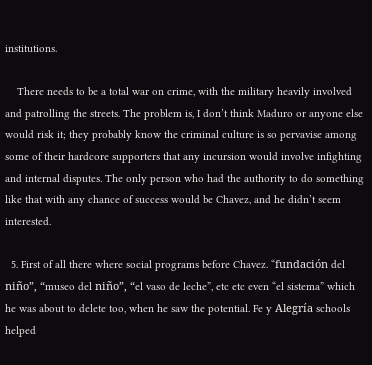institutions.

    There needs to be a total war on crime, with the military heavily involved and patrolling the streets. The problem is, I don’t think Maduro or anyone else would risk it; they probably know the criminal culture is so pervavise among some of their hardcore supporters that any incursion would involve infighting and internal disputes. The only person who had the authority to do something like that with any chance of success would be Chavez, and he didn’t seem interested.

  5. First of all there where social programs before Chavez. “fundación del niño”, “museo del niño”, “el vaso de leche”, etc etc even “el sistema” which he was about to delete too, when he saw the potential. Fe y Alegría schools helped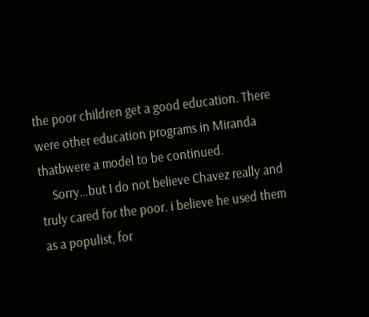the poor children get a good education. There were other education programs in Miranda thatbwere a model to be continued.
    Sorry…but I do not believe Chavez really and truly cared for the poor. i believe he used them as a populist, for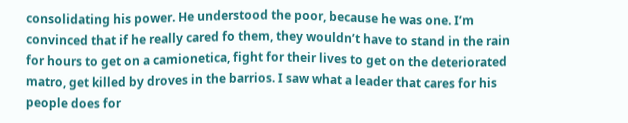consolidating his power. He understood the poor, because he was one. I’m convinced that if he really cared fo them, they wouldn’t have to stand in the rain for hours to get on a camionetica, fight for their lives to get on the deteriorated matro, get killed by droves in the barrios. I saw what a leader that cares for his people does for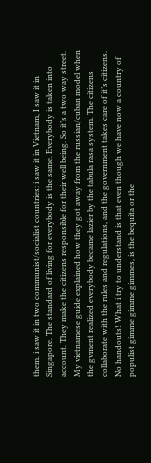them. i saw it in two communist/socialist countries: i saw it in Vietnam, I saw it in Singapore. The standard of living for everybody is the same. Everybody is taken into account. They make the citizens responsible for their well being. So it’s a two way street. My vietnamese guide explained how they got away from the russian/cuban model when the gvment realized everybody became lazier by the tabula rasa system. The citizens collaborate with the rules and regulations, and the government takes care of it’s citizens. No handouts! What i try to understand is that even though we have now a country of populist gimme gimme gimmes, is the bequita or the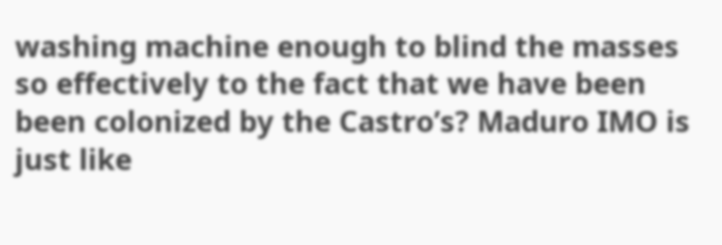washing machine enough to blind the masses so effectively to the fact that we have been been colonized by the Castro’s? Maduro IMO is just like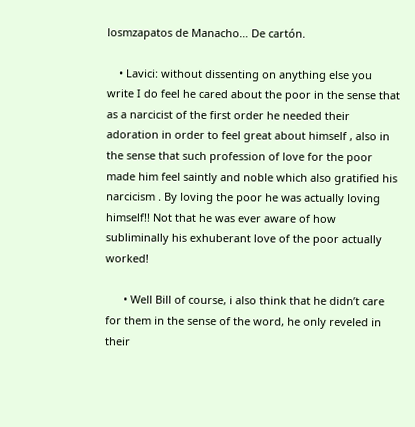losmzapatos de Manacho… De cartón.

    • Lavici: without dissenting on anything else you write I do feel he cared about the poor in the sense that as a narcicist of the first order he needed their adoration in order to feel great about himself , also in the sense that such profession of love for the poor made him feel saintly and noble which also gratified his narcicism . By loving the poor he was actually loving himself!! Not that he was ever aware of how subliminally his exhuberant love of the poor actually worked!

      • Well Bill of course, i also think that he didn’t care for them in the sense of the word, he only reveled in their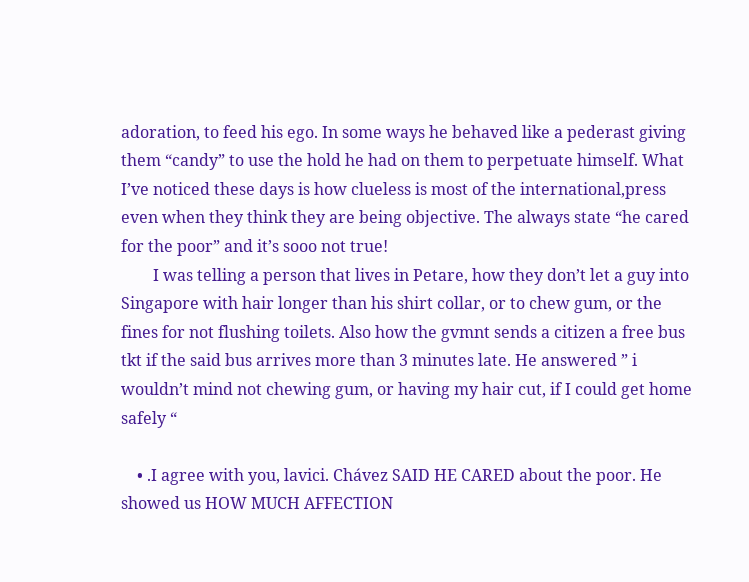adoration, to feed his ego. In some ways he behaved like a pederast giving them “candy” to use the hold he had on them to perpetuate himself. What I’ve noticed these days is how clueless is most of the international,press even when they think they are being objective. The always state “he cared for the poor” and it’s sooo not true!
        I was telling a person that lives in Petare, how they don’t let a guy into Singapore with hair longer than his shirt collar, or to chew gum, or the fines for not flushing toilets. Also how the gvmnt sends a citizen a free bus tkt if the said bus arrives more than 3 minutes late. He answered ” i wouldn’t mind not chewing gum, or having my hair cut, if I could get home safely “

    • .I agree with you, lavici. Chávez SAID HE CARED about the poor. He showed us HOW MUCH AFFECTION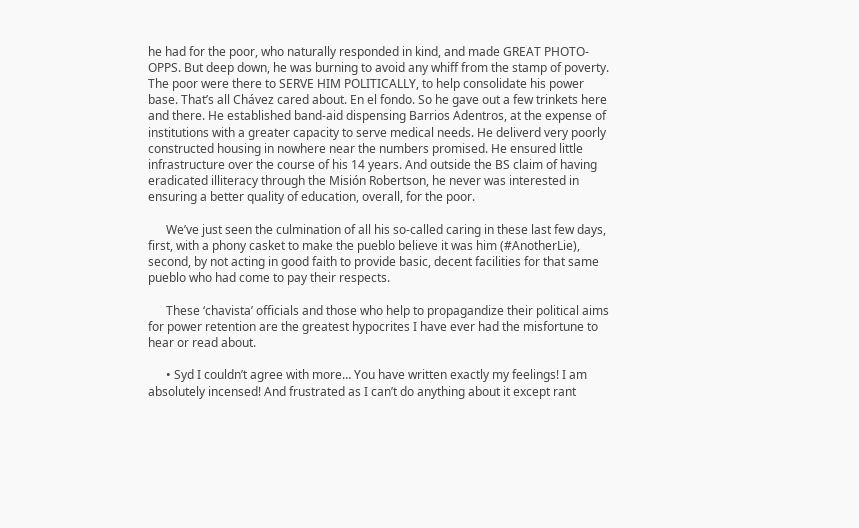he had for the poor, who naturally responded in kind, and made GREAT PHOTO-OPPS. But deep down, he was burning to avoid any whiff from the stamp of poverty. The poor were there to SERVE HIM POLITICALLY, to help consolidate his power base. That’s all Chávez cared about. En el fondo. So he gave out a few trinkets here and there. He established band-aid dispensing Barrios Adentros, at the expense of institutions with a greater capacity to serve medical needs. He deliverd very poorly constructed housing in nowhere near the numbers promised. He ensured little infrastructure over the course of his 14 years. And outside the BS claim of having eradicated illiteracy through the Misión Robertson, he never was interested in ensuring a better quality of education, overall, for the poor.

      We’ve just seen the culmination of all his so-called caring in these last few days, first, with a phony casket to make the pueblo believe it was him (#AnotherLie), second, by not acting in good faith to provide basic, decent facilities for that same pueblo who had come to pay their respects.

      These ‘chavista’ officials and those who help to propagandize their political aims for power retention are the greatest hypocrites I have ever had the misfortune to hear or read about.

      • Syd I couldn’t agree with more… You have written exactly my feelings! I am absolutely incensed! And frustrated as I can’t do anything about it except rant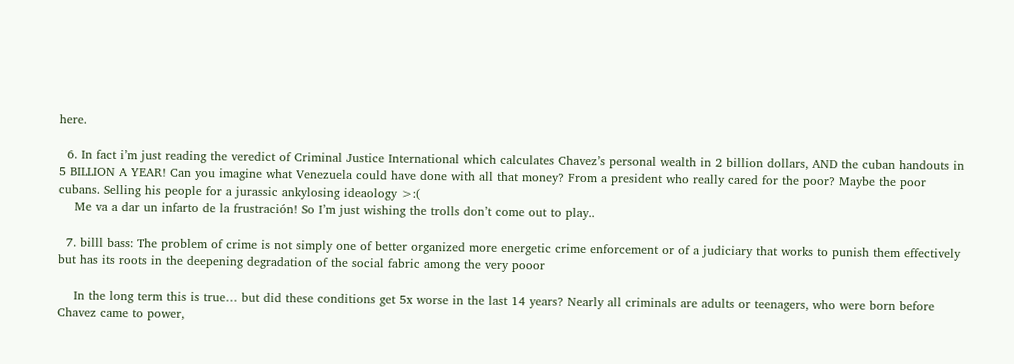here.

  6. In fact i’m just reading the veredict of Criminal Justice International which calculates Chavez’s personal wealth in 2 billion dollars, AND the cuban handouts in 5 BILLION A YEAR! Can you imagine what Venezuela could have done with all that money? From a president who really cared for the poor? Maybe the poor cubans. Selling his people for a jurassic ankylosing ideaology >:(
    Me va a dar un infarto de la frustración! So I’m just wishing the trolls don’t come out to play..

  7. billl bass: The problem of crime is not simply one of better organized more energetic crime enforcement or of a judiciary that works to punish them effectively but has its roots in the deepening degradation of the social fabric among the very pooor

    In the long term this is true… but did these conditions get 5x worse in the last 14 years? Nearly all criminals are adults or teenagers, who were born before Chavez came to power,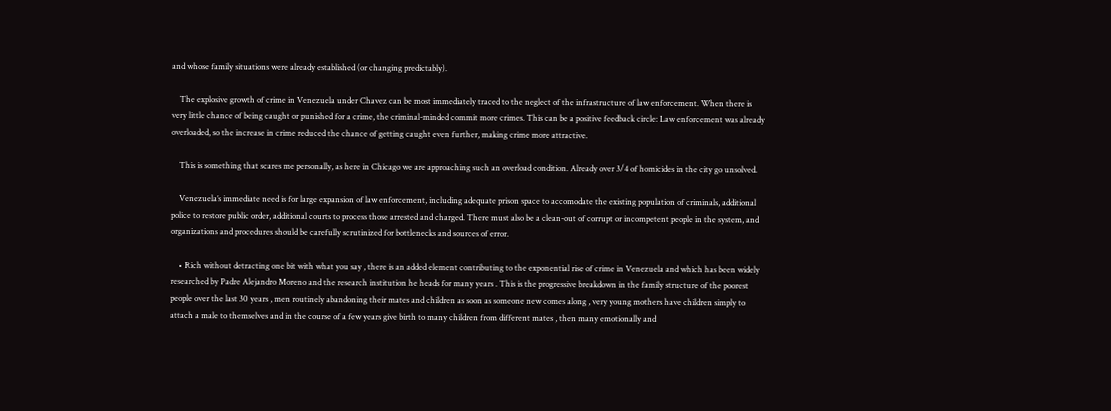and whose family situations were already established (or changing predictably).

    The explosive growth of crime in Venezuela under Chavez can be most immediately traced to the neglect of the infrastructure of law enforcement. When there is very little chance of being caught or punished for a crime, the criminal-minded commit more crimes. This can be a positive feedback circle: Law enforcement was already overloaded, so the increase in crime reduced the chance of getting caught even further, making crime more attractive.

    This is something that scares me personally, as here in Chicago we are approaching such an overload condition. Already over 3/4 of homicides in the city go unsolved.

    Venezuela’s immediate need is for large expansion of law enforcement, including adequate prison space to accomodate the existing population of criminals, additional police to restore public order, additional courts to process those arrested and charged. There must also be a clean-out of corrupt or incompetent people in the system, and organizations and procedures should be carefully scrutinized for bottlenecks and sources of error.

    • Rich without detracting one bit with what you say , there is an added element contributing to the exponential rise of crime in Venezuela and which has been widely researched by Padre Alejandro Moreno and the research institution he heads for many years . This is the progressive breakdown in the family structure of the poorest people over the last 30 years , men routinely abandoning their mates and children as soon as someone new comes along , very young mothers have children simply to attach a male to themselves and in the course of a few years give birth to many children from different mates , then many emotionally and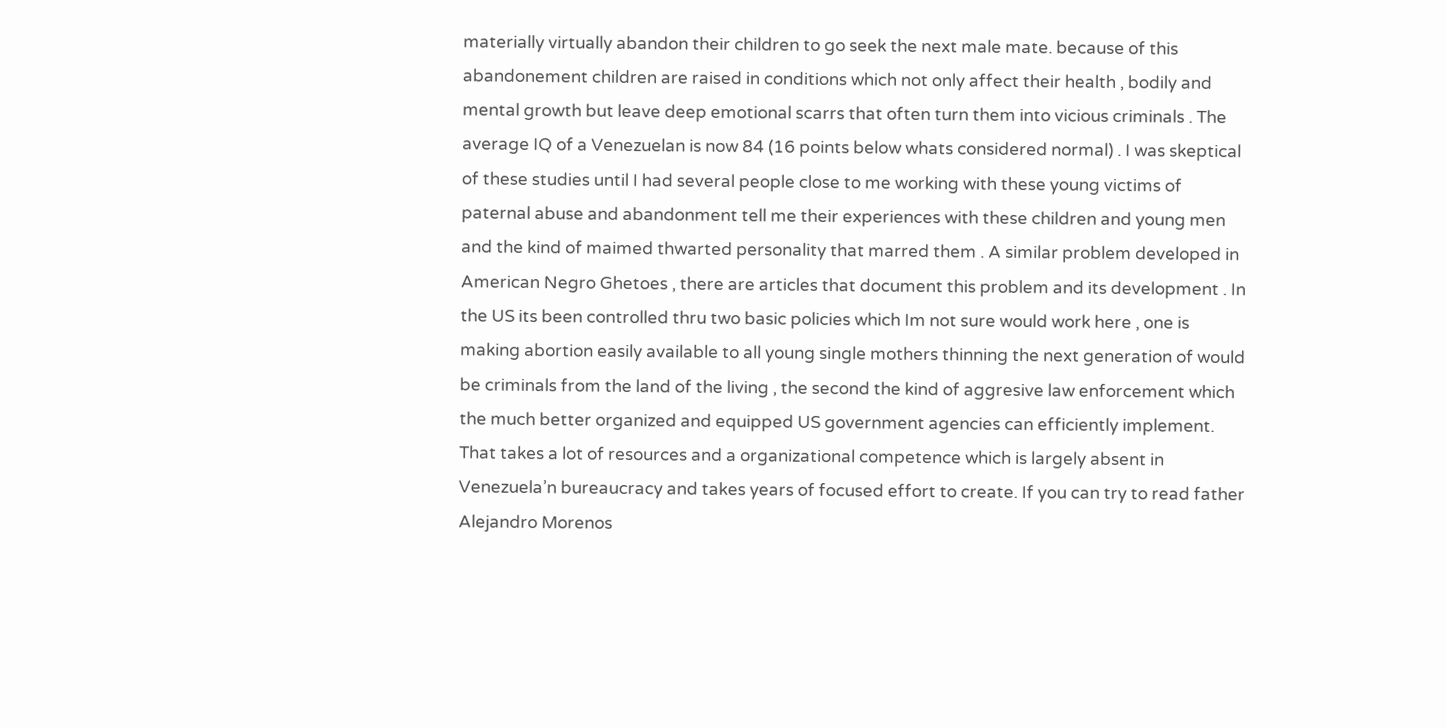materially virtually abandon their children to go seek the next male mate. because of this abandonement children are raised in conditions which not only affect their health , bodily and mental growth but leave deep emotional scarrs that often turn them into vicious criminals . The average IQ of a Venezuelan is now 84 (16 points below whats considered normal) . I was skeptical of these studies until I had several people close to me working with these young victims of paternal abuse and abandonment tell me their experiences with these children and young men and the kind of maimed thwarted personality that marred them . A similar problem developed in American Negro Ghetoes , there are articles that document this problem and its development . In the US its been controlled thru two basic policies which Im not sure would work here , one is making abortion easily available to all young single mothers thinning the next generation of would be criminals from the land of the living , the second the kind of aggresive law enforcement which the much better organized and equipped US government agencies can efficiently implement. That takes a lot of resources and a organizational competence which is largely absent in Venezuela’n bureaucracy and takes years of focused effort to create. If you can try to read father Alejandro Morenos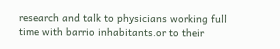research and talk to physicians working full time with barrio inhabitants.or to their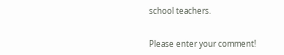school teachers.


Please enter your comment!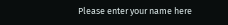Please enter your name here